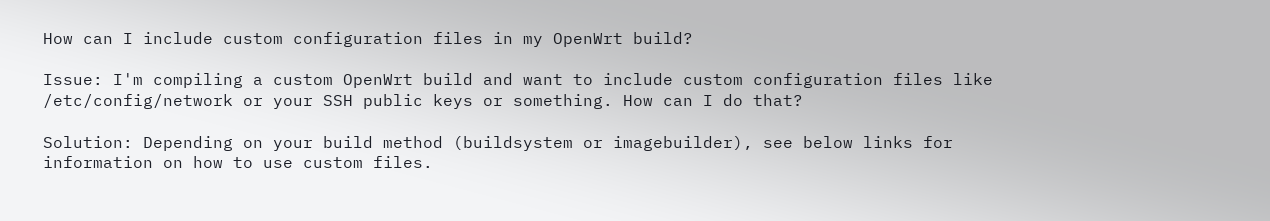How can I include custom configuration files in my OpenWrt build?

Issue: I'm compiling a custom OpenWrt build and want to include custom configuration files like /etc/config/network or your SSH public keys or something. How can I do that?

Solution: Depending on your build method (buildsystem or imagebuilder), see below links for information on how to use custom files.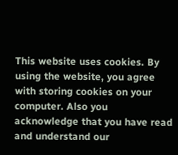This website uses cookies. By using the website, you agree with storing cookies on your computer. Also you acknowledge that you have read and understand our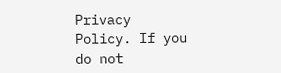Privacy Policy. If you do not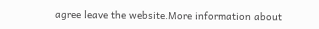agree leave the website.More information about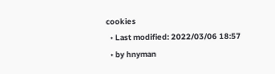cookies
  • Last modified: 2022/03/06 18:57
  • by hnyman